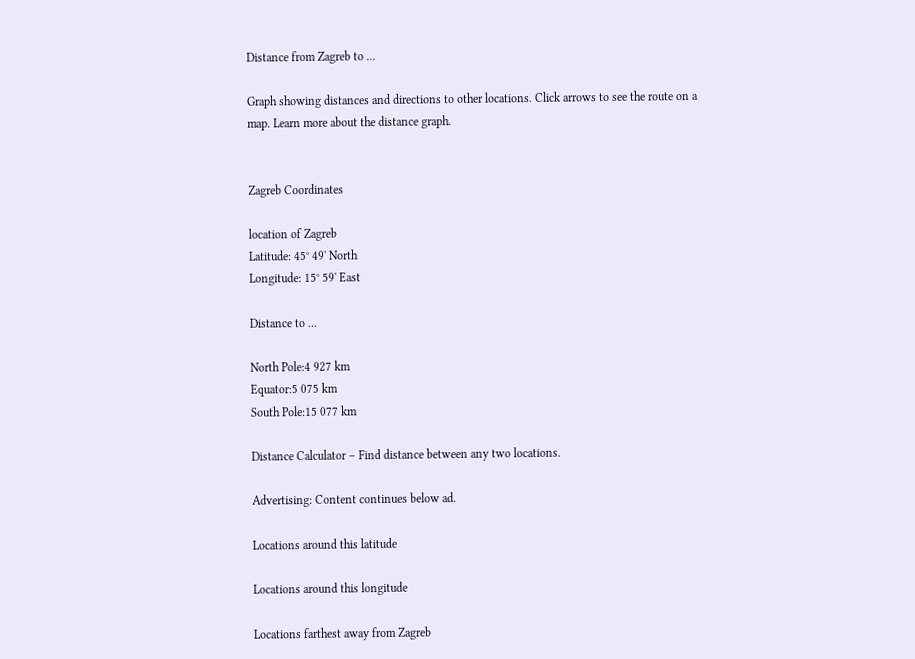Distance from Zagreb to ...

Graph showing distances and directions to other locations. Click arrows to see the route on a map. Learn more about the distance graph.


Zagreb Coordinates

location of Zagreb
Latitude: 45° 49' North
Longitude: 15° 59' East

Distance to ...

North Pole:4 927 km
Equator:5 075 km
South Pole:15 077 km

Distance Calculator – Find distance between any two locations.

Advertising: Content continues below ad.

Locations around this latitude

Locations around this longitude

Locations farthest away from Zagreb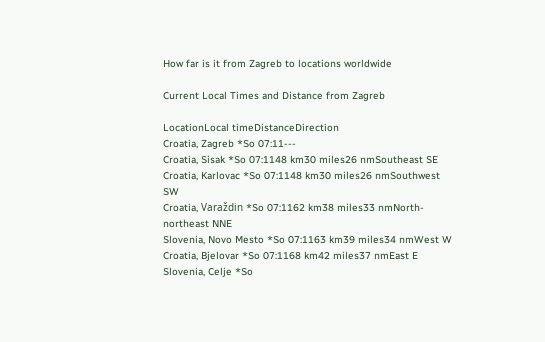How far is it from Zagreb to locations worldwide

Current Local Times and Distance from Zagreb

LocationLocal timeDistanceDirection
Croatia, Zagreb *So 07:11---
Croatia, Sisak *So 07:1148 km30 miles26 nmSoutheast SE
Croatia, Karlovac *So 07:1148 km30 miles26 nmSouthwest SW
Croatia, Varaždin *So 07:1162 km38 miles33 nmNorth-northeast NNE
Slovenia, Novo Mesto *So 07:1163 km39 miles34 nmWest W
Croatia, Bjelovar *So 07:1168 km42 miles37 nmEast E
Slovenia, Celje *So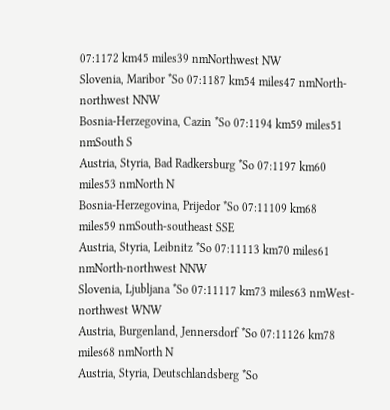07:1172 km45 miles39 nmNorthwest NW
Slovenia, Maribor *So 07:1187 km54 miles47 nmNorth-northwest NNW
Bosnia-Herzegovina, Cazin *So 07:1194 km59 miles51 nmSouth S
Austria, Styria, Bad Radkersburg *So 07:1197 km60 miles53 nmNorth N
Bosnia-Herzegovina, Prijedor *So 07:11109 km68 miles59 nmSouth-southeast SSE
Austria, Styria, Leibnitz *So 07:11113 km70 miles61 nmNorth-northwest NNW
Slovenia, Ljubljana *So 07:11117 km73 miles63 nmWest-northwest WNW
Austria, Burgenland, Jennersdorf *So 07:11126 km78 miles68 nmNorth N
Austria, Styria, Deutschlandsberg *So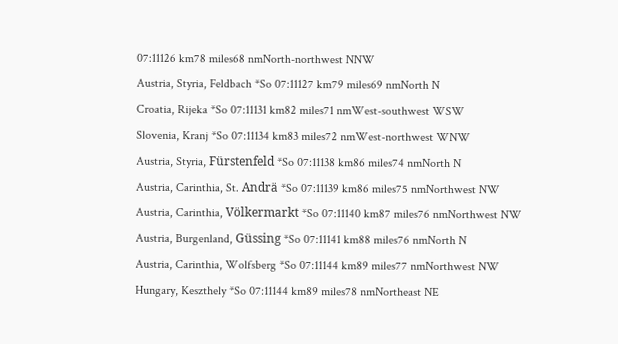07:11126 km78 miles68 nmNorth-northwest NNW
Austria, Styria, Feldbach *So 07:11127 km79 miles69 nmNorth N
Croatia, Rijeka *So 07:11131 km82 miles71 nmWest-southwest WSW
Slovenia, Kranj *So 07:11134 km83 miles72 nmWest-northwest WNW
Austria, Styria, Fürstenfeld *So 07:11138 km86 miles74 nmNorth N
Austria, Carinthia, St. Andrä *So 07:11139 km86 miles75 nmNorthwest NW
Austria, Carinthia, Völkermarkt *So 07:11140 km87 miles76 nmNorthwest NW
Austria, Burgenland, Güssing *So 07:11141 km88 miles76 nmNorth N
Austria, Carinthia, Wolfsberg *So 07:11144 km89 miles77 nmNorthwest NW
Hungary, Keszthely *So 07:11144 km89 miles78 nmNortheast NE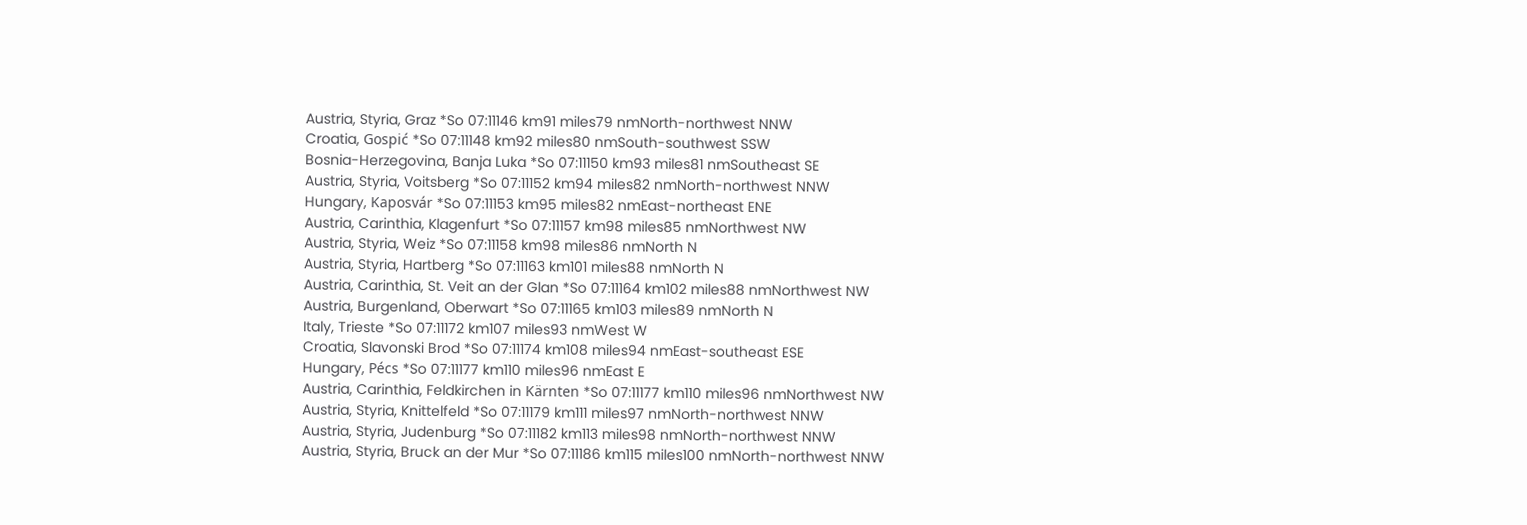Austria, Styria, Graz *So 07:11146 km91 miles79 nmNorth-northwest NNW
Croatia, Gospić *So 07:11148 km92 miles80 nmSouth-southwest SSW
Bosnia-Herzegovina, Banja Luka *So 07:11150 km93 miles81 nmSoutheast SE
Austria, Styria, Voitsberg *So 07:11152 km94 miles82 nmNorth-northwest NNW
Hungary, Kaposvár *So 07:11153 km95 miles82 nmEast-northeast ENE
Austria, Carinthia, Klagenfurt *So 07:11157 km98 miles85 nmNorthwest NW
Austria, Styria, Weiz *So 07:11158 km98 miles86 nmNorth N
Austria, Styria, Hartberg *So 07:11163 km101 miles88 nmNorth N
Austria, Carinthia, St. Veit an der Glan *So 07:11164 km102 miles88 nmNorthwest NW
Austria, Burgenland, Oberwart *So 07:11165 km103 miles89 nmNorth N
Italy, Trieste *So 07:11172 km107 miles93 nmWest W
Croatia, Slavonski Brod *So 07:11174 km108 miles94 nmEast-southeast ESE
Hungary, Pécs *So 07:11177 km110 miles96 nmEast E
Austria, Carinthia, Feldkirchen in Kärnten *So 07:11177 km110 miles96 nmNorthwest NW
Austria, Styria, Knittelfeld *So 07:11179 km111 miles97 nmNorth-northwest NNW
Austria, Styria, Judenburg *So 07:11182 km113 miles98 nmNorth-northwest NNW
Austria, Styria, Bruck an der Mur *So 07:11186 km115 miles100 nmNorth-northwest NNW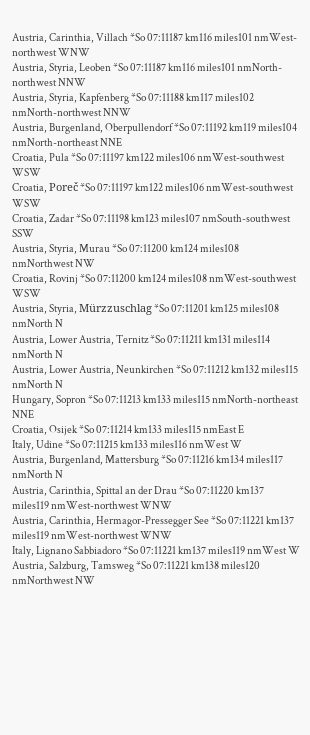Austria, Carinthia, Villach *So 07:11187 km116 miles101 nmWest-northwest WNW
Austria, Styria, Leoben *So 07:11187 km116 miles101 nmNorth-northwest NNW
Austria, Styria, Kapfenberg *So 07:11188 km117 miles102 nmNorth-northwest NNW
Austria, Burgenland, Oberpullendorf *So 07:11192 km119 miles104 nmNorth-northeast NNE
Croatia, Pula *So 07:11197 km122 miles106 nmWest-southwest WSW
Croatia, Poreč *So 07:11197 km122 miles106 nmWest-southwest WSW
Croatia, Zadar *So 07:11198 km123 miles107 nmSouth-southwest SSW
Austria, Styria, Murau *So 07:11200 km124 miles108 nmNorthwest NW
Croatia, Rovinj *So 07:11200 km124 miles108 nmWest-southwest WSW
Austria, Styria, Mürzzuschlag *So 07:11201 km125 miles108 nmNorth N
Austria, Lower Austria, Ternitz *So 07:11211 km131 miles114 nmNorth N
Austria, Lower Austria, Neunkirchen *So 07:11212 km132 miles115 nmNorth N
Hungary, Sopron *So 07:11213 km133 miles115 nmNorth-northeast NNE
Croatia, Osijek *So 07:11214 km133 miles115 nmEast E
Italy, Udine *So 07:11215 km133 miles116 nmWest W
Austria, Burgenland, Mattersburg *So 07:11216 km134 miles117 nmNorth N
Austria, Carinthia, Spittal an der Drau *So 07:11220 km137 miles119 nmWest-northwest WNW
Austria, Carinthia, Hermagor-Pressegger See *So 07:11221 km137 miles119 nmWest-northwest WNW
Italy, Lignano Sabbiadoro *So 07:11221 km137 miles119 nmWest W
Austria, Salzburg, Tamsweg *So 07:11221 km138 miles120 nmNorthwest NW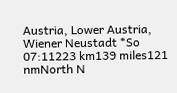Austria, Lower Austria, Wiener Neustadt *So 07:11223 km139 miles121 nmNorth N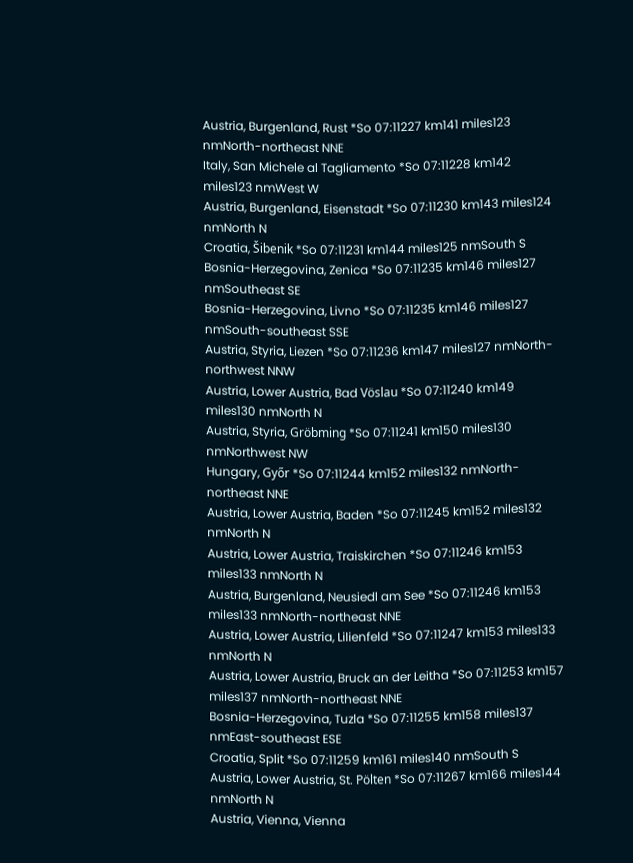Austria, Burgenland, Rust *So 07:11227 km141 miles123 nmNorth-northeast NNE
Italy, San Michele al Tagliamento *So 07:11228 km142 miles123 nmWest W
Austria, Burgenland, Eisenstadt *So 07:11230 km143 miles124 nmNorth N
Croatia, Šibenik *So 07:11231 km144 miles125 nmSouth S
Bosnia-Herzegovina, Zenica *So 07:11235 km146 miles127 nmSoutheast SE
Bosnia-Herzegovina, Livno *So 07:11235 km146 miles127 nmSouth-southeast SSE
Austria, Styria, Liezen *So 07:11236 km147 miles127 nmNorth-northwest NNW
Austria, Lower Austria, Bad Vöslau *So 07:11240 km149 miles130 nmNorth N
Austria, Styria, Gröbming *So 07:11241 km150 miles130 nmNorthwest NW
Hungary, Győr *So 07:11244 km152 miles132 nmNorth-northeast NNE
Austria, Lower Austria, Baden *So 07:11245 km152 miles132 nmNorth N
Austria, Lower Austria, Traiskirchen *So 07:11246 km153 miles133 nmNorth N
Austria, Burgenland, Neusiedl am See *So 07:11246 km153 miles133 nmNorth-northeast NNE
Austria, Lower Austria, Lilienfeld *So 07:11247 km153 miles133 nmNorth N
Austria, Lower Austria, Bruck an der Leitha *So 07:11253 km157 miles137 nmNorth-northeast NNE
Bosnia-Herzegovina, Tuzla *So 07:11255 km158 miles137 nmEast-southeast ESE
Croatia, Split *So 07:11259 km161 miles140 nmSouth S
Austria, Lower Austria, St. Pölten *So 07:11267 km166 miles144 nmNorth N
Austria, Vienna, Vienna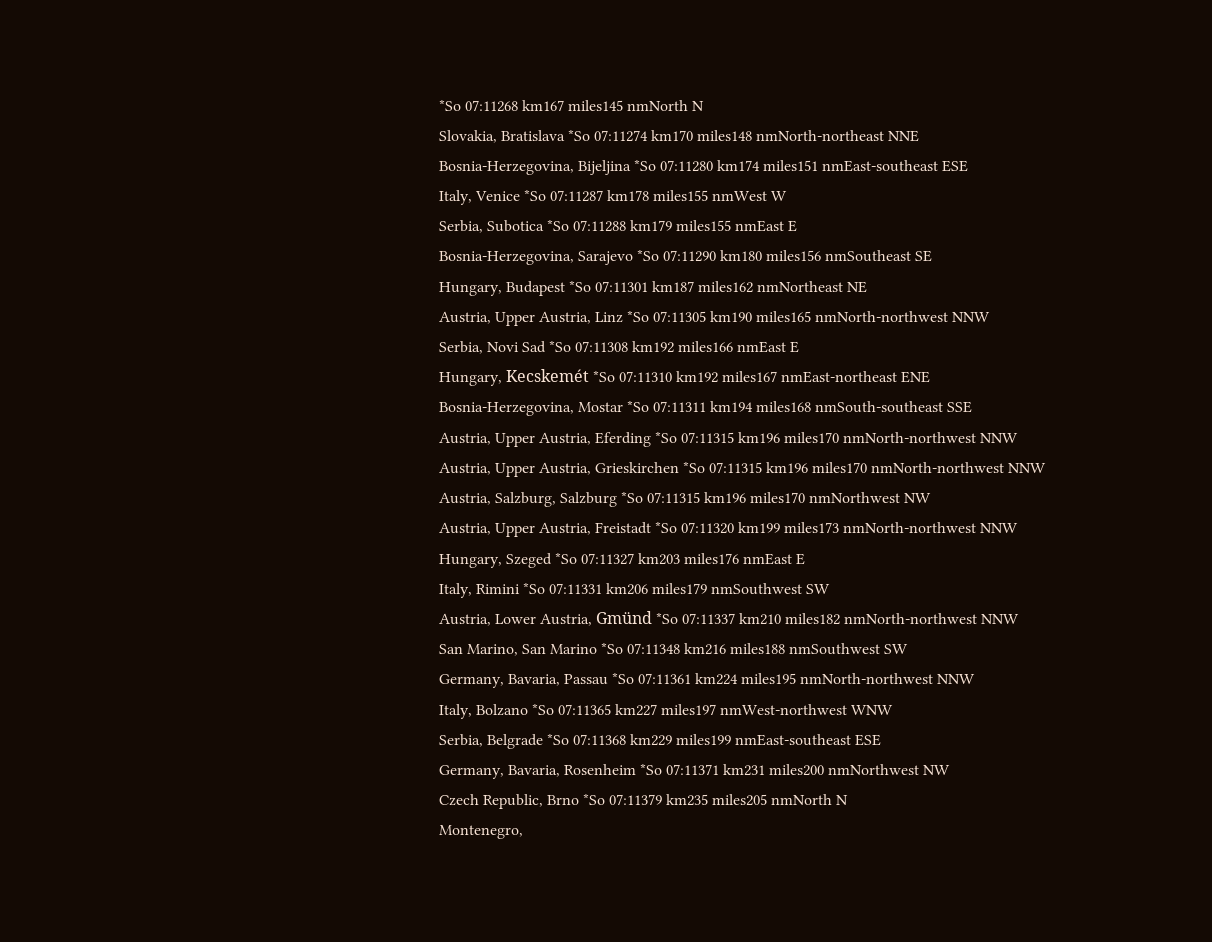*So 07:11268 km167 miles145 nmNorth N
Slovakia, Bratislava *So 07:11274 km170 miles148 nmNorth-northeast NNE
Bosnia-Herzegovina, Bijeljina *So 07:11280 km174 miles151 nmEast-southeast ESE
Italy, Venice *So 07:11287 km178 miles155 nmWest W
Serbia, Subotica *So 07:11288 km179 miles155 nmEast E
Bosnia-Herzegovina, Sarajevo *So 07:11290 km180 miles156 nmSoutheast SE
Hungary, Budapest *So 07:11301 km187 miles162 nmNortheast NE
Austria, Upper Austria, Linz *So 07:11305 km190 miles165 nmNorth-northwest NNW
Serbia, Novi Sad *So 07:11308 km192 miles166 nmEast E
Hungary, Kecskemét *So 07:11310 km192 miles167 nmEast-northeast ENE
Bosnia-Herzegovina, Mostar *So 07:11311 km194 miles168 nmSouth-southeast SSE
Austria, Upper Austria, Eferding *So 07:11315 km196 miles170 nmNorth-northwest NNW
Austria, Upper Austria, Grieskirchen *So 07:11315 km196 miles170 nmNorth-northwest NNW
Austria, Salzburg, Salzburg *So 07:11315 km196 miles170 nmNorthwest NW
Austria, Upper Austria, Freistadt *So 07:11320 km199 miles173 nmNorth-northwest NNW
Hungary, Szeged *So 07:11327 km203 miles176 nmEast E
Italy, Rimini *So 07:11331 km206 miles179 nmSouthwest SW
Austria, Lower Austria, Gmünd *So 07:11337 km210 miles182 nmNorth-northwest NNW
San Marino, San Marino *So 07:11348 km216 miles188 nmSouthwest SW
Germany, Bavaria, Passau *So 07:11361 km224 miles195 nmNorth-northwest NNW
Italy, Bolzano *So 07:11365 km227 miles197 nmWest-northwest WNW
Serbia, Belgrade *So 07:11368 km229 miles199 nmEast-southeast ESE
Germany, Bavaria, Rosenheim *So 07:11371 km231 miles200 nmNorthwest NW
Czech Republic, Brno *So 07:11379 km235 miles205 nmNorth N
Montenegro,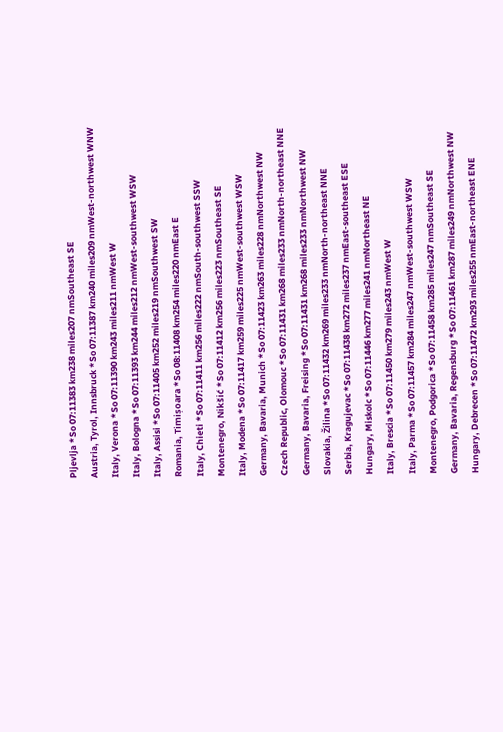Pljevlja *So 07:11383 km238 miles207 nmSoutheast SE
Austria, Tyrol, Innsbruck *So 07:11387 km240 miles209 nmWest-northwest WNW
Italy, Verona *So 07:11390 km243 miles211 nmWest W
Italy, Bologna *So 07:11393 km244 miles212 nmWest-southwest WSW
Italy, Assisi *So 07:11405 km252 miles219 nmSouthwest SW
Romania, Timișoara *So 08:11408 km254 miles220 nmEast E
Italy, Chieti *So 07:11411 km256 miles222 nmSouth-southwest SSW
Montenegro, Nikšić *So 07:11412 km256 miles223 nmSoutheast SE
Italy, Modena *So 07:11417 km259 miles225 nmWest-southwest WSW
Germany, Bavaria, Munich *So 07:11423 km263 miles228 nmNorthwest NW
Czech Republic, Olomouc *So 07:11431 km268 miles233 nmNorth-northeast NNE
Germany, Bavaria, Freising *So 07:11431 km268 miles233 nmNorthwest NW
Slovakia, Žilina *So 07:11432 km269 miles233 nmNorth-northeast NNE
Serbia, Kragujevac *So 07:11438 km272 miles237 nmEast-southeast ESE
Hungary, Miskolc *So 07:11446 km277 miles241 nmNortheast NE
Italy, Brescia *So 07:11450 km279 miles243 nmWest W
Italy, Parma *So 07:11457 km284 miles247 nmWest-southwest WSW
Montenegro, Podgorica *So 07:11458 km285 miles247 nmSoutheast SE
Germany, Bavaria, Regensburg *So 07:11461 km287 miles249 nmNorthwest NW
Hungary, Debrecen *So 07:11472 km293 miles255 nmEast-northeast ENE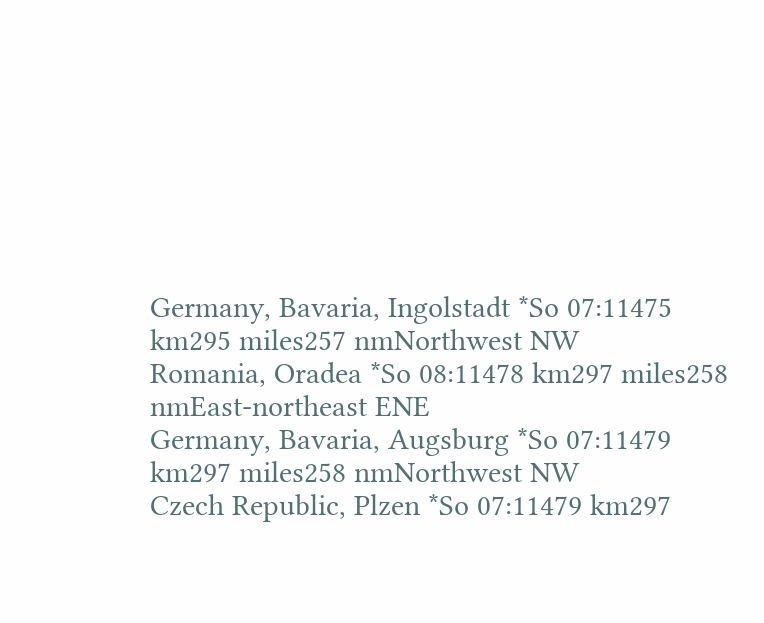Germany, Bavaria, Ingolstadt *So 07:11475 km295 miles257 nmNorthwest NW
Romania, Oradea *So 08:11478 km297 miles258 nmEast-northeast ENE
Germany, Bavaria, Augsburg *So 07:11479 km297 miles258 nmNorthwest NW
Czech Republic, Plzen *So 07:11479 km297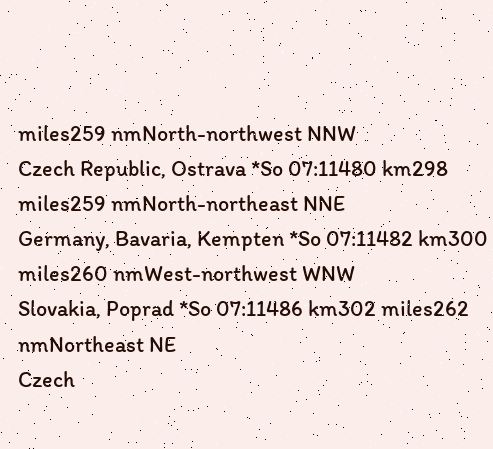miles259 nmNorth-northwest NNW
Czech Republic, Ostrava *So 07:11480 km298 miles259 nmNorth-northeast NNE
Germany, Bavaria, Kempten *So 07:11482 km300 miles260 nmWest-northwest WNW
Slovakia, Poprad *So 07:11486 km302 miles262 nmNortheast NE
Czech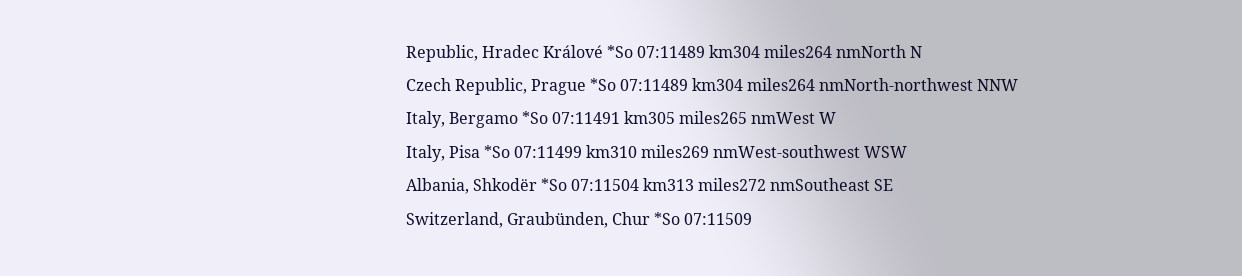Republic, Hradec Králové *So 07:11489 km304 miles264 nmNorth N
Czech Republic, Prague *So 07:11489 km304 miles264 nmNorth-northwest NNW
Italy, Bergamo *So 07:11491 km305 miles265 nmWest W
Italy, Pisa *So 07:11499 km310 miles269 nmWest-southwest WSW
Albania, Shkodër *So 07:11504 km313 miles272 nmSoutheast SE
Switzerland, Graubünden, Chur *So 07:11509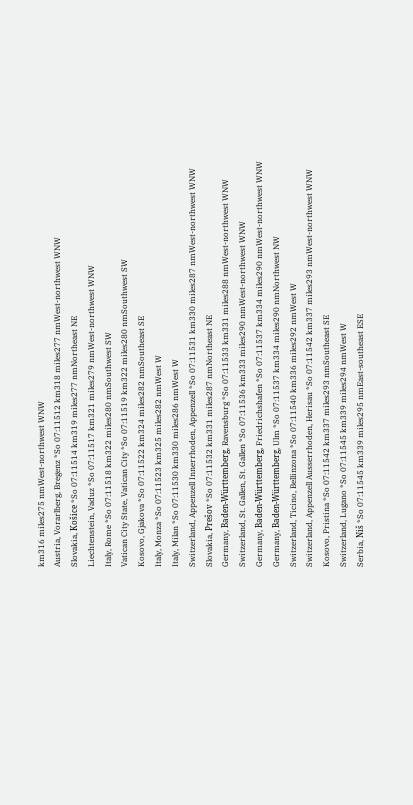km316 miles275 nmWest-northwest WNW
Austria, Vorarlberg, Bregenz *So 07:11512 km318 miles277 nmWest-northwest WNW
Slovakia, Košice *So 07:11514 km319 miles277 nmNortheast NE
Liechtenstein, Vaduz *So 07:11517 km321 miles279 nmWest-northwest WNW
Italy, Rome *So 07:11518 km322 miles280 nmSouthwest SW
Vatican City State, Vatican City *So 07:11519 km322 miles280 nmSouthwest SW
Kosovo, Gjakova *So 07:11522 km324 miles282 nmSoutheast SE
Italy, Monza *So 07:11523 km325 miles282 nmWest W
Italy, Milan *So 07:11530 km330 miles286 nmWest W
Switzerland, Appenzell Innerrhoden, Appenzell *So 07:11531 km330 miles287 nmWest-northwest WNW
Slovakia, Prešov *So 07:11532 km331 miles287 nmNortheast NE
Germany, Baden-Württemberg, Ravensburg *So 07:11533 km331 miles288 nmWest-northwest WNW
Switzerland, St. Gallen, St. Gallen *So 07:11536 km333 miles290 nmWest-northwest WNW
Germany, Baden-Württemberg, Friedrichshafen *So 07:11537 km334 miles290 nmWest-northwest WNW
Germany, Baden-Württemberg, Ulm *So 07:11537 km334 miles290 nmNorthwest NW
Switzerland, Ticino, Bellinzona *So 07:11540 km336 miles292 nmWest W
Switzerland, Appenzell Ausserrhoden, Herisau *So 07:11542 km337 miles293 nmWest-northwest WNW
Kosovo, Pristina *So 07:11542 km337 miles293 nmSoutheast SE
Switzerland, Lugano *So 07:11545 km339 miles294 nmWest W
Serbia, Niš *So 07:11545 km339 miles295 nmEast-southeast ESE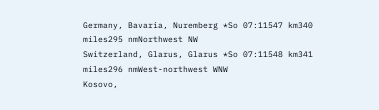Germany, Bavaria, Nuremberg *So 07:11547 km340 miles295 nmNorthwest NW
Switzerland, Glarus, Glarus *So 07:11548 km341 miles296 nmWest-northwest WNW
Kosovo,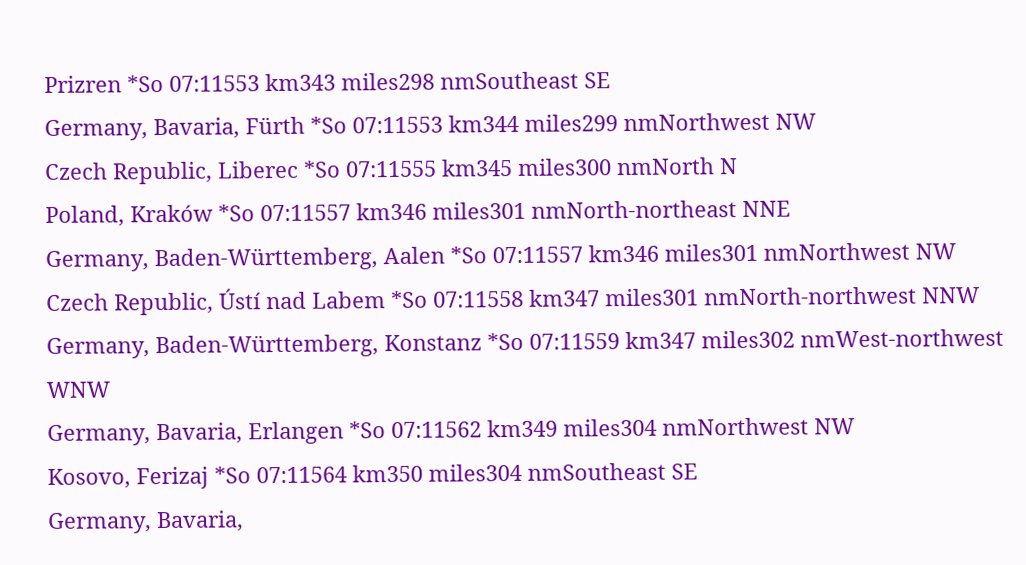Prizren *So 07:11553 km343 miles298 nmSoutheast SE
Germany, Bavaria, Fürth *So 07:11553 km344 miles299 nmNorthwest NW
Czech Republic, Liberec *So 07:11555 km345 miles300 nmNorth N
Poland, Kraków *So 07:11557 km346 miles301 nmNorth-northeast NNE
Germany, Baden-Württemberg, Aalen *So 07:11557 km346 miles301 nmNorthwest NW
Czech Republic, Ústí nad Labem *So 07:11558 km347 miles301 nmNorth-northwest NNW
Germany, Baden-Württemberg, Konstanz *So 07:11559 km347 miles302 nmWest-northwest WNW
Germany, Bavaria, Erlangen *So 07:11562 km349 miles304 nmNorthwest NW
Kosovo, Ferizaj *So 07:11564 km350 miles304 nmSoutheast SE
Germany, Bavaria,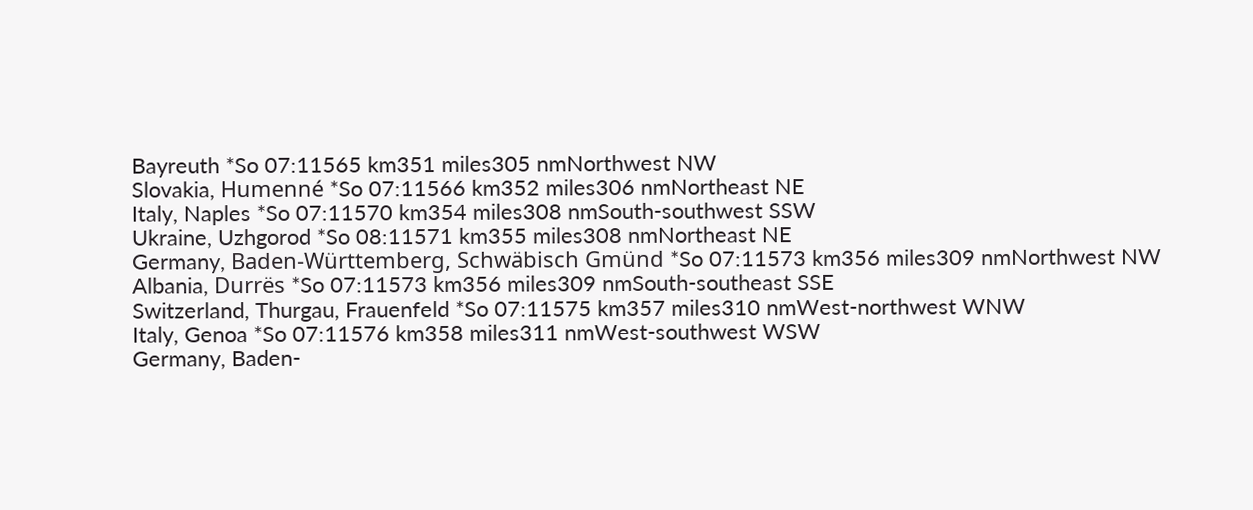Bayreuth *So 07:11565 km351 miles305 nmNorthwest NW
Slovakia, Humenné *So 07:11566 km352 miles306 nmNortheast NE
Italy, Naples *So 07:11570 km354 miles308 nmSouth-southwest SSW
Ukraine, Uzhgorod *So 08:11571 km355 miles308 nmNortheast NE
Germany, Baden-Württemberg, Schwäbisch Gmünd *So 07:11573 km356 miles309 nmNorthwest NW
Albania, Durrës *So 07:11573 km356 miles309 nmSouth-southeast SSE
Switzerland, Thurgau, Frauenfeld *So 07:11575 km357 miles310 nmWest-northwest WNW
Italy, Genoa *So 07:11576 km358 miles311 nmWest-southwest WSW
Germany, Baden-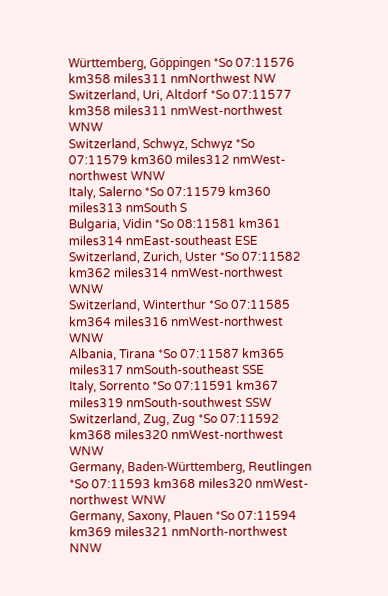Württemberg, Göppingen *So 07:11576 km358 miles311 nmNorthwest NW
Switzerland, Uri, Altdorf *So 07:11577 km358 miles311 nmWest-northwest WNW
Switzerland, Schwyz, Schwyz *So 07:11579 km360 miles312 nmWest-northwest WNW
Italy, Salerno *So 07:11579 km360 miles313 nmSouth S
Bulgaria, Vidin *So 08:11581 km361 miles314 nmEast-southeast ESE
Switzerland, Zurich, Uster *So 07:11582 km362 miles314 nmWest-northwest WNW
Switzerland, Winterthur *So 07:11585 km364 miles316 nmWest-northwest WNW
Albania, Tirana *So 07:11587 km365 miles317 nmSouth-southeast SSE
Italy, Sorrento *So 07:11591 km367 miles319 nmSouth-southwest SSW
Switzerland, Zug, Zug *So 07:11592 km368 miles320 nmWest-northwest WNW
Germany, Baden-Württemberg, Reutlingen *So 07:11593 km368 miles320 nmWest-northwest WNW
Germany, Saxony, Plauen *So 07:11594 km369 miles321 nmNorth-northwest NNW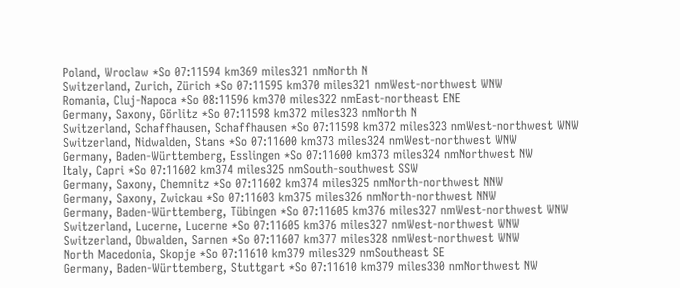Poland, Wroclaw *So 07:11594 km369 miles321 nmNorth N
Switzerland, Zurich, Zürich *So 07:11595 km370 miles321 nmWest-northwest WNW
Romania, Cluj-Napoca *So 08:11596 km370 miles322 nmEast-northeast ENE
Germany, Saxony, Görlitz *So 07:11598 km372 miles323 nmNorth N
Switzerland, Schaffhausen, Schaffhausen *So 07:11598 km372 miles323 nmWest-northwest WNW
Switzerland, Nidwalden, Stans *So 07:11600 km373 miles324 nmWest-northwest WNW
Germany, Baden-Württemberg, Esslingen *So 07:11600 km373 miles324 nmNorthwest NW
Italy, Capri *So 07:11602 km374 miles325 nmSouth-southwest SSW
Germany, Saxony, Chemnitz *So 07:11602 km374 miles325 nmNorth-northwest NNW
Germany, Saxony, Zwickau *So 07:11603 km375 miles326 nmNorth-northwest NNW
Germany, Baden-Württemberg, Tübingen *So 07:11605 km376 miles327 nmWest-northwest WNW
Switzerland, Lucerne, Lucerne *So 07:11605 km376 miles327 nmWest-northwest WNW
Switzerland, Obwalden, Sarnen *So 07:11607 km377 miles328 nmWest-northwest WNW
North Macedonia, Skopje *So 07:11610 km379 miles329 nmSoutheast SE
Germany, Baden-Württemberg, Stuttgart *So 07:11610 km379 miles330 nmNorthwest NW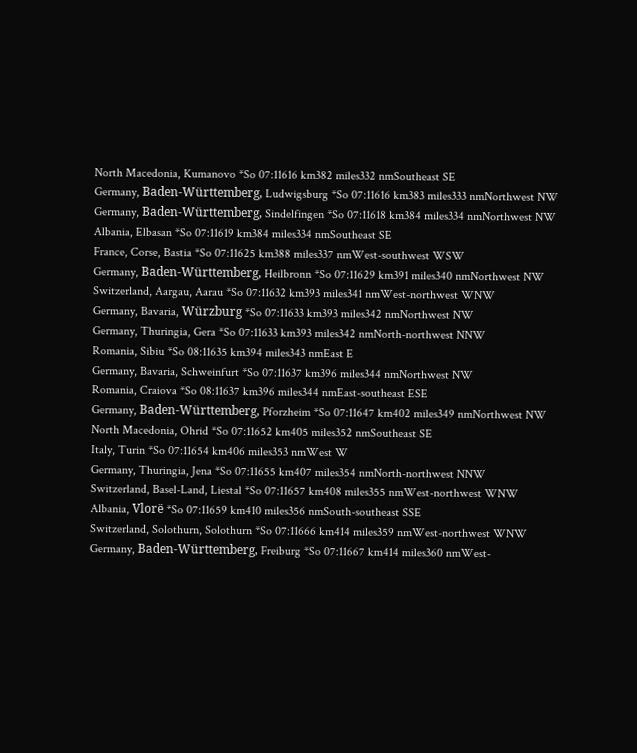North Macedonia, Kumanovo *So 07:11616 km382 miles332 nmSoutheast SE
Germany, Baden-Württemberg, Ludwigsburg *So 07:11616 km383 miles333 nmNorthwest NW
Germany, Baden-Württemberg, Sindelfingen *So 07:11618 km384 miles334 nmNorthwest NW
Albania, Elbasan *So 07:11619 km384 miles334 nmSoutheast SE
France, Corse, Bastia *So 07:11625 km388 miles337 nmWest-southwest WSW
Germany, Baden-Württemberg, Heilbronn *So 07:11629 km391 miles340 nmNorthwest NW
Switzerland, Aargau, Aarau *So 07:11632 km393 miles341 nmWest-northwest WNW
Germany, Bavaria, Würzburg *So 07:11633 km393 miles342 nmNorthwest NW
Germany, Thuringia, Gera *So 07:11633 km393 miles342 nmNorth-northwest NNW
Romania, Sibiu *So 08:11635 km394 miles343 nmEast E
Germany, Bavaria, Schweinfurt *So 07:11637 km396 miles344 nmNorthwest NW
Romania, Craiova *So 08:11637 km396 miles344 nmEast-southeast ESE
Germany, Baden-Württemberg, Pforzheim *So 07:11647 km402 miles349 nmNorthwest NW
North Macedonia, Ohrid *So 07:11652 km405 miles352 nmSoutheast SE
Italy, Turin *So 07:11654 km406 miles353 nmWest W
Germany, Thuringia, Jena *So 07:11655 km407 miles354 nmNorth-northwest NNW
Switzerland, Basel-Land, Liestal *So 07:11657 km408 miles355 nmWest-northwest WNW
Albania, Vlorë *So 07:11659 km410 miles356 nmSouth-southeast SSE
Switzerland, Solothurn, Solothurn *So 07:11666 km414 miles359 nmWest-northwest WNW
Germany, Baden-Württemberg, Freiburg *So 07:11667 km414 miles360 nmWest-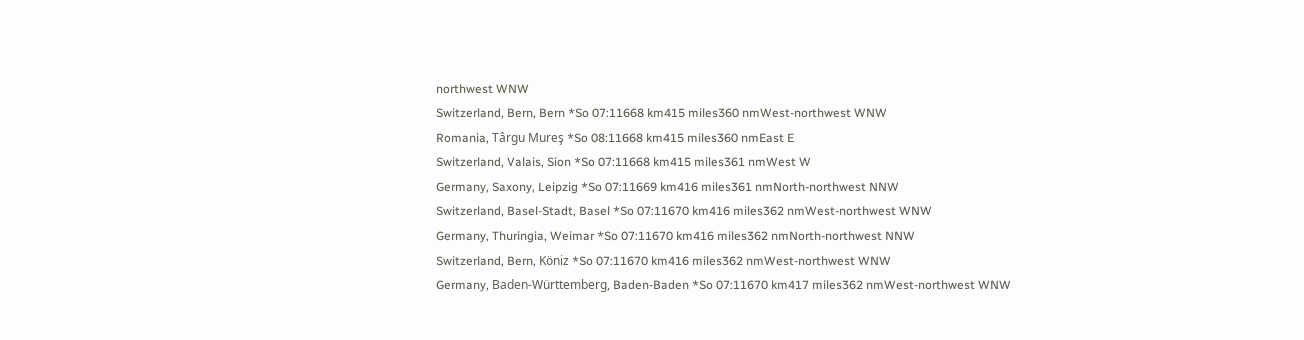northwest WNW
Switzerland, Bern, Bern *So 07:11668 km415 miles360 nmWest-northwest WNW
Romania, Târgu Mureş *So 08:11668 km415 miles360 nmEast E
Switzerland, Valais, Sion *So 07:11668 km415 miles361 nmWest W
Germany, Saxony, Leipzig *So 07:11669 km416 miles361 nmNorth-northwest NNW
Switzerland, Basel-Stadt, Basel *So 07:11670 km416 miles362 nmWest-northwest WNW
Germany, Thuringia, Weimar *So 07:11670 km416 miles362 nmNorth-northwest NNW
Switzerland, Bern, Köniz *So 07:11670 km416 miles362 nmWest-northwest WNW
Germany, Baden-Württemberg, Baden-Baden *So 07:11670 km417 miles362 nmWest-northwest WNW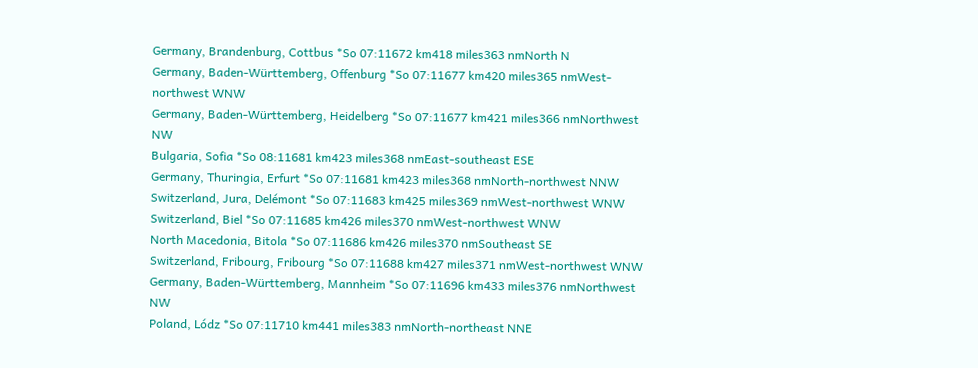Germany, Brandenburg, Cottbus *So 07:11672 km418 miles363 nmNorth N
Germany, Baden-Württemberg, Offenburg *So 07:11677 km420 miles365 nmWest-northwest WNW
Germany, Baden-Württemberg, Heidelberg *So 07:11677 km421 miles366 nmNorthwest NW
Bulgaria, Sofia *So 08:11681 km423 miles368 nmEast-southeast ESE
Germany, Thuringia, Erfurt *So 07:11681 km423 miles368 nmNorth-northwest NNW
Switzerland, Jura, Delémont *So 07:11683 km425 miles369 nmWest-northwest WNW
Switzerland, Biel *So 07:11685 km426 miles370 nmWest-northwest WNW
North Macedonia, Bitola *So 07:11686 km426 miles370 nmSoutheast SE
Switzerland, Fribourg, Fribourg *So 07:11688 km427 miles371 nmWest-northwest WNW
Germany, Baden-Württemberg, Mannheim *So 07:11696 km433 miles376 nmNorthwest NW
Poland, Lódz *So 07:11710 km441 miles383 nmNorth-northeast NNE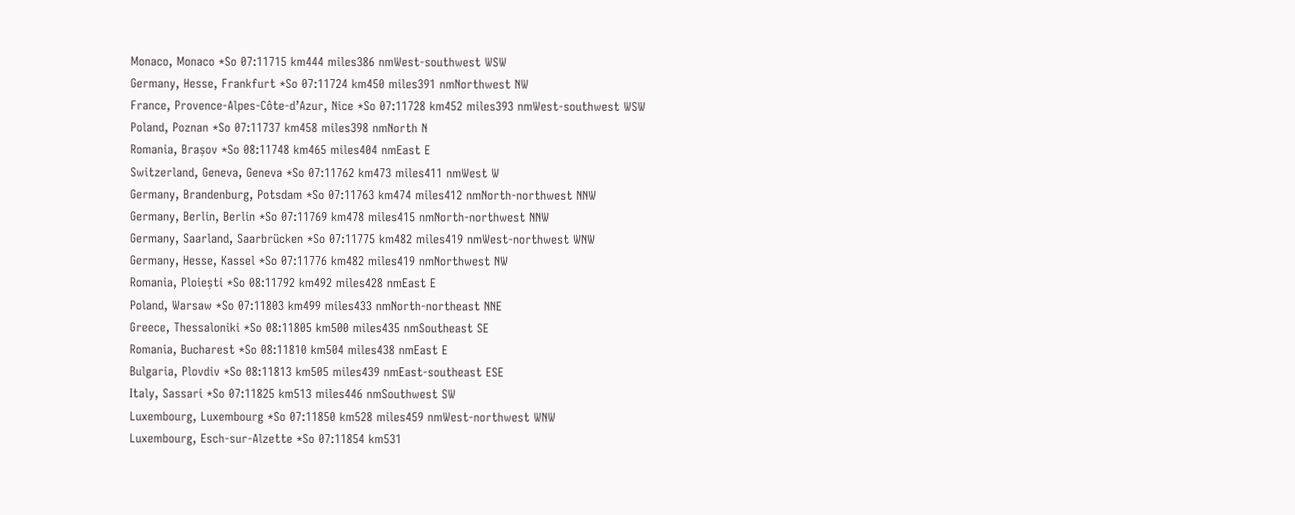Monaco, Monaco *So 07:11715 km444 miles386 nmWest-southwest WSW
Germany, Hesse, Frankfurt *So 07:11724 km450 miles391 nmNorthwest NW
France, Provence-Alpes-Côte-d’Azur, Nice *So 07:11728 km452 miles393 nmWest-southwest WSW
Poland, Poznan *So 07:11737 km458 miles398 nmNorth N
Romania, Brașov *So 08:11748 km465 miles404 nmEast E
Switzerland, Geneva, Geneva *So 07:11762 km473 miles411 nmWest W
Germany, Brandenburg, Potsdam *So 07:11763 km474 miles412 nmNorth-northwest NNW
Germany, Berlin, Berlin *So 07:11769 km478 miles415 nmNorth-northwest NNW
Germany, Saarland, Saarbrücken *So 07:11775 km482 miles419 nmWest-northwest WNW
Germany, Hesse, Kassel *So 07:11776 km482 miles419 nmNorthwest NW
Romania, Ploiești *So 08:11792 km492 miles428 nmEast E
Poland, Warsaw *So 07:11803 km499 miles433 nmNorth-northeast NNE
Greece, Thessaloniki *So 08:11805 km500 miles435 nmSoutheast SE
Romania, Bucharest *So 08:11810 km504 miles438 nmEast E
Bulgaria, Plovdiv *So 08:11813 km505 miles439 nmEast-southeast ESE
Italy, Sassari *So 07:11825 km513 miles446 nmSouthwest SW
Luxembourg, Luxembourg *So 07:11850 km528 miles459 nmWest-northwest WNW
Luxembourg, Esch-sur-Alzette *So 07:11854 km531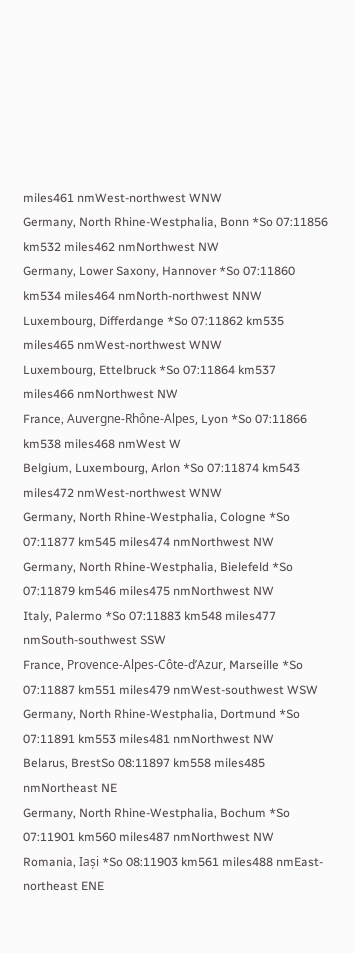miles461 nmWest-northwest WNW
Germany, North Rhine-Westphalia, Bonn *So 07:11856 km532 miles462 nmNorthwest NW
Germany, Lower Saxony, Hannover *So 07:11860 km534 miles464 nmNorth-northwest NNW
Luxembourg, Differdange *So 07:11862 km535 miles465 nmWest-northwest WNW
Luxembourg, Ettelbruck *So 07:11864 km537 miles466 nmNorthwest NW
France, Auvergne-Rhône-Alpes, Lyon *So 07:11866 km538 miles468 nmWest W
Belgium, Luxembourg, Arlon *So 07:11874 km543 miles472 nmWest-northwest WNW
Germany, North Rhine-Westphalia, Cologne *So 07:11877 km545 miles474 nmNorthwest NW
Germany, North Rhine-Westphalia, Bielefeld *So 07:11879 km546 miles475 nmNorthwest NW
Italy, Palermo *So 07:11883 km548 miles477 nmSouth-southwest SSW
France, Provence-Alpes-Côte-d’Azur, Marseille *So 07:11887 km551 miles479 nmWest-southwest WSW
Germany, North Rhine-Westphalia, Dortmund *So 07:11891 km553 miles481 nmNorthwest NW
Belarus, BrestSo 08:11897 km558 miles485 nmNortheast NE
Germany, North Rhine-Westphalia, Bochum *So 07:11901 km560 miles487 nmNorthwest NW
Romania, Iași *So 08:11903 km561 miles488 nmEast-northeast ENE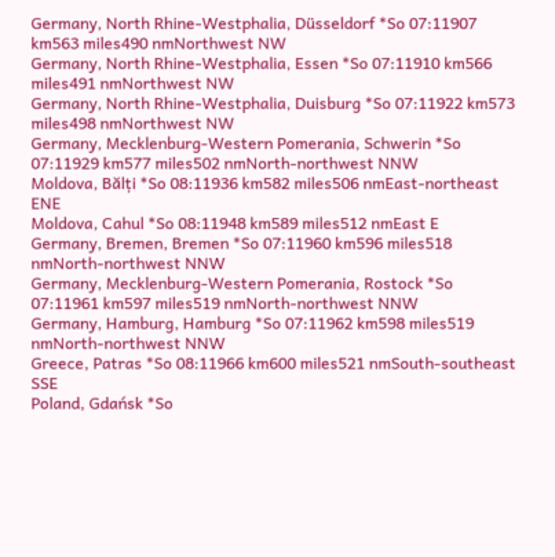Germany, North Rhine-Westphalia, Düsseldorf *So 07:11907 km563 miles490 nmNorthwest NW
Germany, North Rhine-Westphalia, Essen *So 07:11910 km566 miles491 nmNorthwest NW
Germany, North Rhine-Westphalia, Duisburg *So 07:11922 km573 miles498 nmNorthwest NW
Germany, Mecklenburg-Western Pomerania, Schwerin *So 07:11929 km577 miles502 nmNorth-northwest NNW
Moldova, Bălți *So 08:11936 km582 miles506 nmEast-northeast ENE
Moldova, Cahul *So 08:11948 km589 miles512 nmEast E
Germany, Bremen, Bremen *So 07:11960 km596 miles518 nmNorth-northwest NNW
Germany, Mecklenburg-Western Pomerania, Rostock *So 07:11961 km597 miles519 nmNorth-northwest NNW
Germany, Hamburg, Hamburg *So 07:11962 km598 miles519 nmNorth-northwest NNW
Greece, Patras *So 08:11966 km600 miles521 nmSouth-southeast SSE
Poland, Gdańsk *So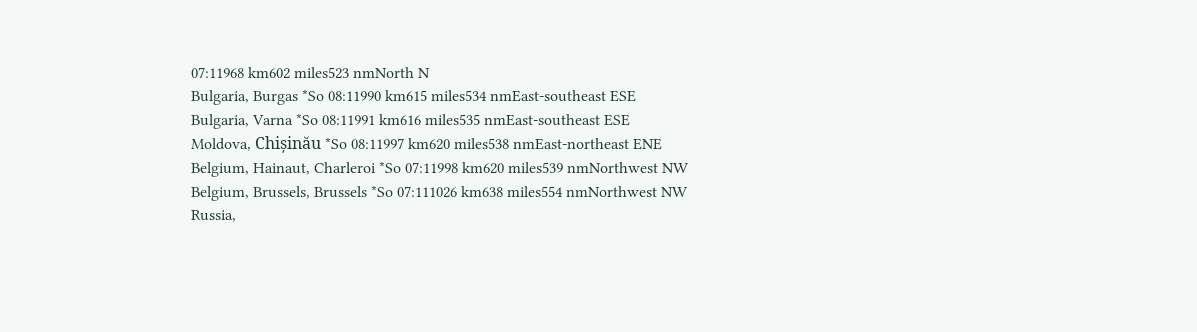07:11968 km602 miles523 nmNorth N
Bulgaria, Burgas *So 08:11990 km615 miles534 nmEast-southeast ESE
Bulgaria, Varna *So 08:11991 km616 miles535 nmEast-southeast ESE
Moldova, Chișinău *So 08:11997 km620 miles538 nmEast-northeast ENE
Belgium, Hainaut, Charleroi *So 07:11998 km620 miles539 nmNorthwest NW
Belgium, Brussels, Brussels *So 07:111026 km638 miles554 nmNorthwest NW
Russia,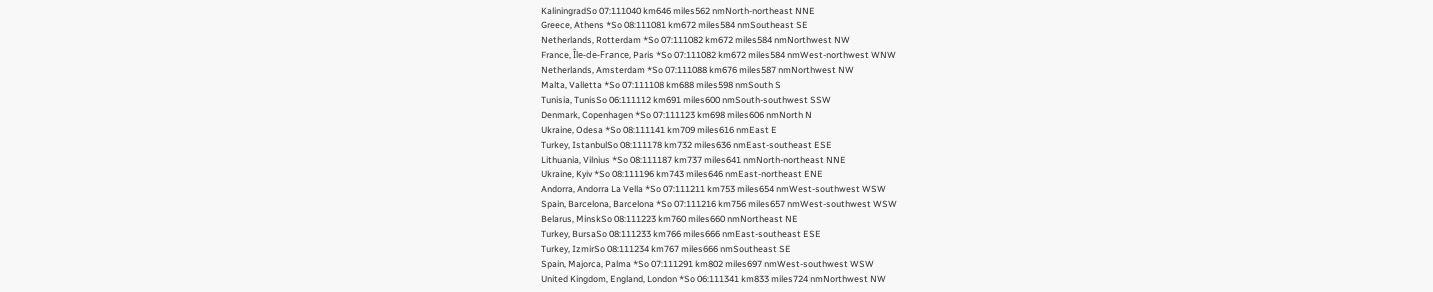KaliningradSo 07:111040 km646 miles562 nmNorth-northeast NNE
Greece, Athens *So 08:111081 km672 miles584 nmSoutheast SE
Netherlands, Rotterdam *So 07:111082 km672 miles584 nmNorthwest NW
France, Île-de-France, Paris *So 07:111082 km672 miles584 nmWest-northwest WNW
Netherlands, Amsterdam *So 07:111088 km676 miles587 nmNorthwest NW
Malta, Valletta *So 07:111108 km688 miles598 nmSouth S
Tunisia, TunisSo 06:111112 km691 miles600 nmSouth-southwest SSW
Denmark, Copenhagen *So 07:111123 km698 miles606 nmNorth N
Ukraine, Odesa *So 08:111141 km709 miles616 nmEast E
Turkey, IstanbulSo 08:111178 km732 miles636 nmEast-southeast ESE
Lithuania, Vilnius *So 08:111187 km737 miles641 nmNorth-northeast NNE
Ukraine, Kyiv *So 08:111196 km743 miles646 nmEast-northeast ENE
Andorra, Andorra La Vella *So 07:111211 km753 miles654 nmWest-southwest WSW
Spain, Barcelona, Barcelona *So 07:111216 km756 miles657 nmWest-southwest WSW
Belarus, MinskSo 08:111223 km760 miles660 nmNortheast NE
Turkey, BursaSo 08:111233 km766 miles666 nmEast-southeast ESE
Turkey, IzmirSo 08:111234 km767 miles666 nmSoutheast SE
Spain, Majorca, Palma *So 07:111291 km802 miles697 nmWest-southwest WSW
United Kingdom, England, London *So 06:111341 km833 miles724 nmNorthwest NW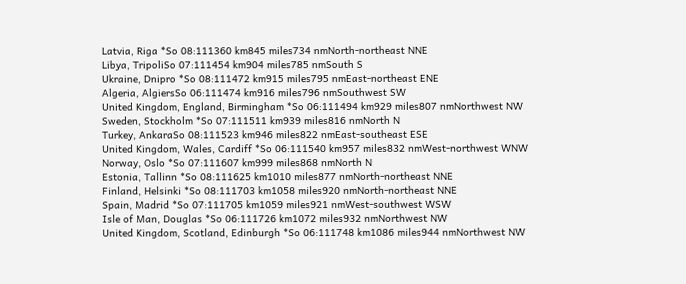Latvia, Riga *So 08:111360 km845 miles734 nmNorth-northeast NNE
Libya, TripoliSo 07:111454 km904 miles785 nmSouth S
Ukraine, Dnipro *So 08:111472 km915 miles795 nmEast-northeast ENE
Algeria, AlgiersSo 06:111474 km916 miles796 nmSouthwest SW
United Kingdom, England, Birmingham *So 06:111494 km929 miles807 nmNorthwest NW
Sweden, Stockholm *So 07:111511 km939 miles816 nmNorth N
Turkey, AnkaraSo 08:111523 km946 miles822 nmEast-southeast ESE
United Kingdom, Wales, Cardiff *So 06:111540 km957 miles832 nmWest-northwest WNW
Norway, Oslo *So 07:111607 km999 miles868 nmNorth N
Estonia, Tallinn *So 08:111625 km1010 miles877 nmNorth-northeast NNE
Finland, Helsinki *So 08:111703 km1058 miles920 nmNorth-northeast NNE
Spain, Madrid *So 07:111705 km1059 miles921 nmWest-southwest WSW
Isle of Man, Douglas *So 06:111726 km1072 miles932 nmNorthwest NW
United Kingdom, Scotland, Edinburgh *So 06:111748 km1086 miles944 nmNorthwest NW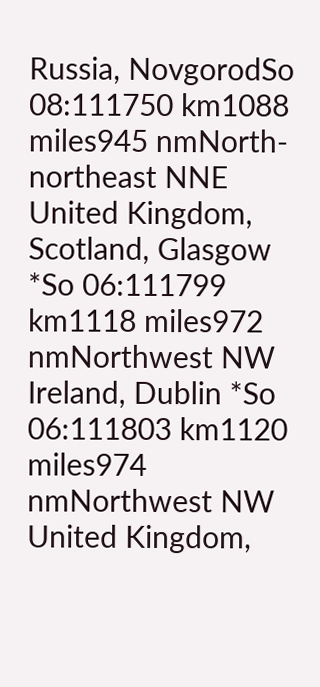Russia, NovgorodSo 08:111750 km1088 miles945 nmNorth-northeast NNE
United Kingdom, Scotland, Glasgow *So 06:111799 km1118 miles972 nmNorthwest NW
Ireland, Dublin *So 06:111803 km1120 miles974 nmNorthwest NW
United Kingdom,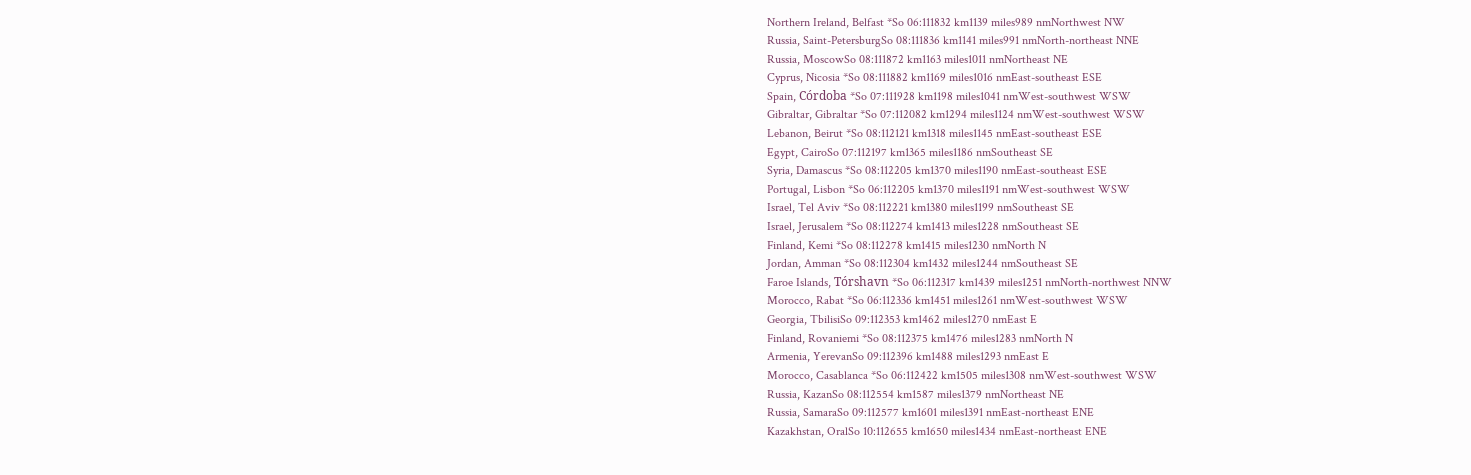Northern Ireland, Belfast *So 06:111832 km1139 miles989 nmNorthwest NW
Russia, Saint-PetersburgSo 08:111836 km1141 miles991 nmNorth-northeast NNE
Russia, MoscowSo 08:111872 km1163 miles1011 nmNortheast NE
Cyprus, Nicosia *So 08:111882 km1169 miles1016 nmEast-southeast ESE
Spain, Córdoba *So 07:111928 km1198 miles1041 nmWest-southwest WSW
Gibraltar, Gibraltar *So 07:112082 km1294 miles1124 nmWest-southwest WSW
Lebanon, Beirut *So 08:112121 km1318 miles1145 nmEast-southeast ESE
Egypt, CairoSo 07:112197 km1365 miles1186 nmSoutheast SE
Syria, Damascus *So 08:112205 km1370 miles1190 nmEast-southeast ESE
Portugal, Lisbon *So 06:112205 km1370 miles1191 nmWest-southwest WSW
Israel, Tel Aviv *So 08:112221 km1380 miles1199 nmSoutheast SE
Israel, Jerusalem *So 08:112274 km1413 miles1228 nmSoutheast SE
Finland, Kemi *So 08:112278 km1415 miles1230 nmNorth N
Jordan, Amman *So 08:112304 km1432 miles1244 nmSoutheast SE
Faroe Islands, Tórshavn *So 06:112317 km1439 miles1251 nmNorth-northwest NNW
Morocco, Rabat *So 06:112336 km1451 miles1261 nmWest-southwest WSW
Georgia, TbilisiSo 09:112353 km1462 miles1270 nmEast E
Finland, Rovaniemi *So 08:112375 km1476 miles1283 nmNorth N
Armenia, YerevanSo 09:112396 km1488 miles1293 nmEast E
Morocco, Casablanca *So 06:112422 km1505 miles1308 nmWest-southwest WSW
Russia, KazanSo 08:112554 km1587 miles1379 nmNortheast NE
Russia, SamaraSo 09:112577 km1601 miles1391 nmEast-northeast ENE
Kazakhstan, OralSo 10:112655 km1650 miles1434 nmEast-northeast ENE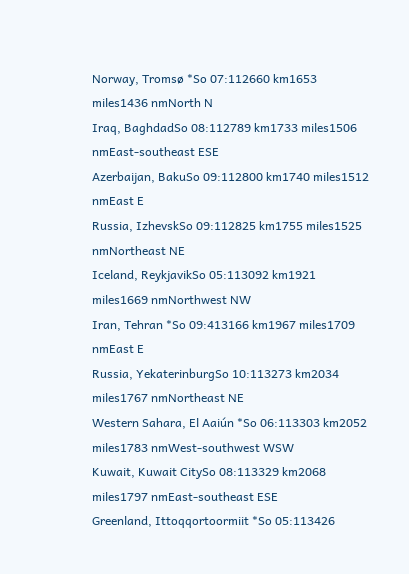Norway, Tromsø *So 07:112660 km1653 miles1436 nmNorth N
Iraq, BaghdadSo 08:112789 km1733 miles1506 nmEast-southeast ESE
Azerbaijan, BakuSo 09:112800 km1740 miles1512 nmEast E
Russia, IzhevskSo 09:112825 km1755 miles1525 nmNortheast NE
Iceland, ReykjavikSo 05:113092 km1921 miles1669 nmNorthwest NW
Iran, Tehran *So 09:413166 km1967 miles1709 nmEast E
Russia, YekaterinburgSo 10:113273 km2034 miles1767 nmNortheast NE
Western Sahara, El Aaiún *So 06:113303 km2052 miles1783 nmWest-southwest WSW
Kuwait, Kuwait CitySo 08:113329 km2068 miles1797 nmEast-southeast ESE
Greenland, Ittoqqortoormiit *So 05:113426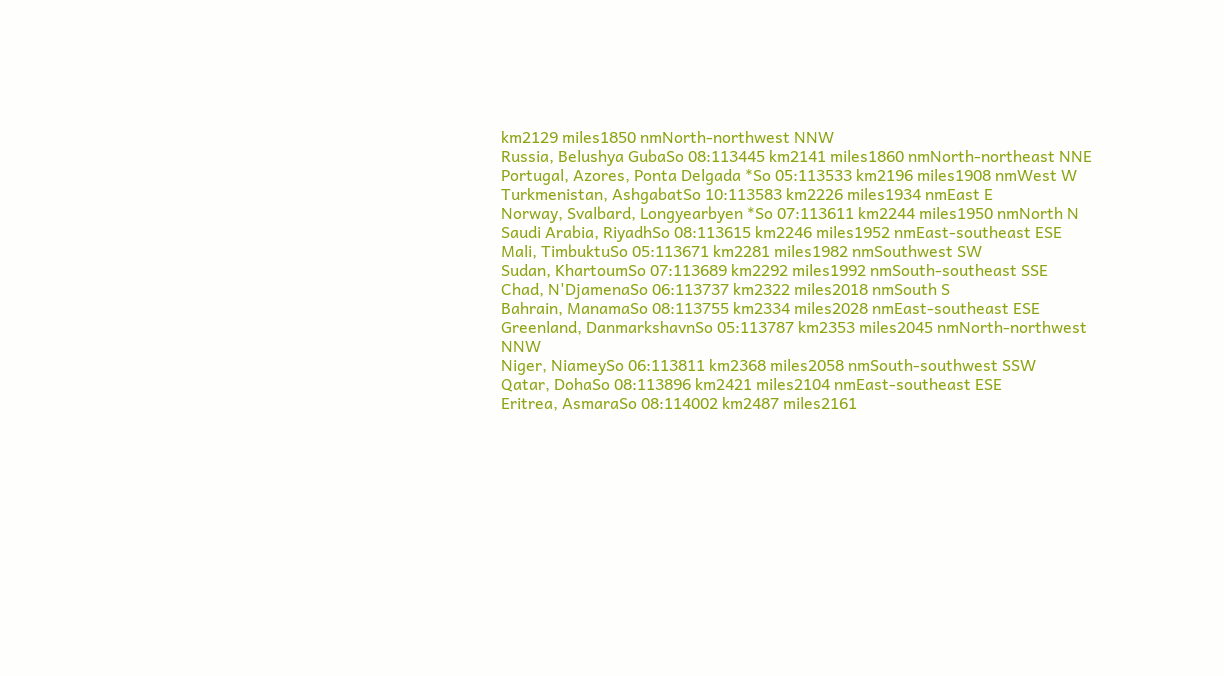km2129 miles1850 nmNorth-northwest NNW
Russia, Belushya GubaSo 08:113445 km2141 miles1860 nmNorth-northeast NNE
Portugal, Azores, Ponta Delgada *So 05:113533 km2196 miles1908 nmWest W
Turkmenistan, AshgabatSo 10:113583 km2226 miles1934 nmEast E
Norway, Svalbard, Longyearbyen *So 07:113611 km2244 miles1950 nmNorth N
Saudi Arabia, RiyadhSo 08:113615 km2246 miles1952 nmEast-southeast ESE
Mali, TimbuktuSo 05:113671 km2281 miles1982 nmSouthwest SW
Sudan, KhartoumSo 07:113689 km2292 miles1992 nmSouth-southeast SSE
Chad, N'DjamenaSo 06:113737 km2322 miles2018 nmSouth S
Bahrain, ManamaSo 08:113755 km2334 miles2028 nmEast-southeast ESE
Greenland, DanmarkshavnSo 05:113787 km2353 miles2045 nmNorth-northwest NNW
Niger, NiameySo 06:113811 km2368 miles2058 nmSouth-southwest SSW
Qatar, DohaSo 08:113896 km2421 miles2104 nmEast-southeast ESE
Eritrea, AsmaraSo 08:114002 km2487 miles2161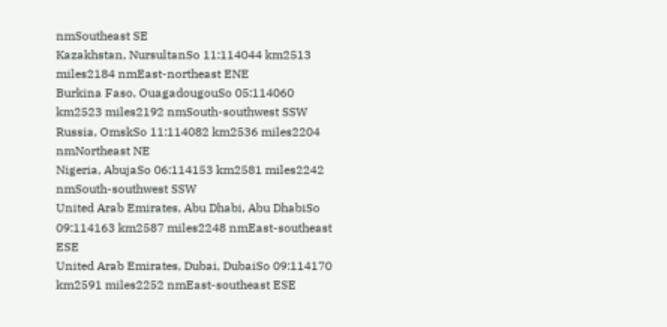nmSoutheast SE
Kazakhstan, NursultanSo 11:114044 km2513 miles2184 nmEast-northeast ENE
Burkina Faso, OuagadougouSo 05:114060 km2523 miles2192 nmSouth-southwest SSW
Russia, OmskSo 11:114082 km2536 miles2204 nmNortheast NE
Nigeria, AbujaSo 06:114153 km2581 miles2242 nmSouth-southwest SSW
United Arab Emirates, Abu Dhabi, Abu DhabiSo 09:114163 km2587 miles2248 nmEast-southeast ESE
United Arab Emirates, Dubai, DubaiSo 09:114170 km2591 miles2252 nmEast-southeast ESE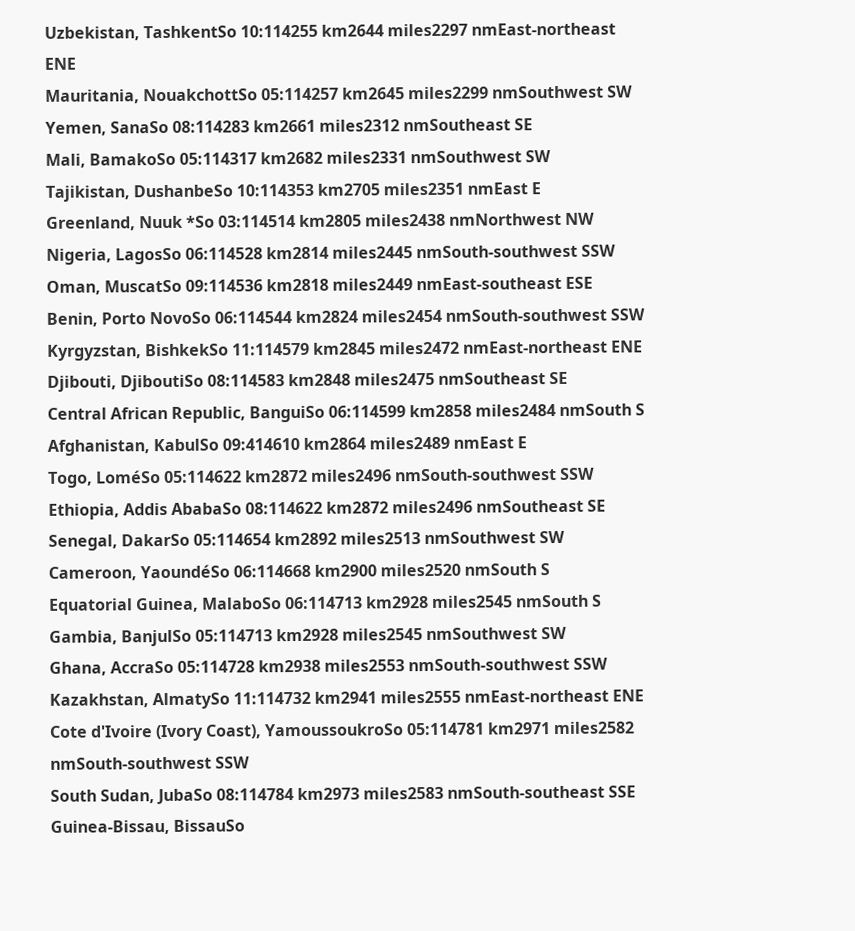Uzbekistan, TashkentSo 10:114255 km2644 miles2297 nmEast-northeast ENE
Mauritania, NouakchottSo 05:114257 km2645 miles2299 nmSouthwest SW
Yemen, SanaSo 08:114283 km2661 miles2312 nmSoutheast SE
Mali, BamakoSo 05:114317 km2682 miles2331 nmSouthwest SW
Tajikistan, DushanbeSo 10:114353 km2705 miles2351 nmEast E
Greenland, Nuuk *So 03:114514 km2805 miles2438 nmNorthwest NW
Nigeria, LagosSo 06:114528 km2814 miles2445 nmSouth-southwest SSW
Oman, MuscatSo 09:114536 km2818 miles2449 nmEast-southeast ESE
Benin, Porto NovoSo 06:114544 km2824 miles2454 nmSouth-southwest SSW
Kyrgyzstan, BishkekSo 11:114579 km2845 miles2472 nmEast-northeast ENE
Djibouti, DjiboutiSo 08:114583 km2848 miles2475 nmSoutheast SE
Central African Republic, BanguiSo 06:114599 km2858 miles2484 nmSouth S
Afghanistan, KabulSo 09:414610 km2864 miles2489 nmEast E
Togo, LoméSo 05:114622 km2872 miles2496 nmSouth-southwest SSW
Ethiopia, Addis AbabaSo 08:114622 km2872 miles2496 nmSoutheast SE
Senegal, DakarSo 05:114654 km2892 miles2513 nmSouthwest SW
Cameroon, YaoundéSo 06:114668 km2900 miles2520 nmSouth S
Equatorial Guinea, MalaboSo 06:114713 km2928 miles2545 nmSouth S
Gambia, BanjulSo 05:114713 km2928 miles2545 nmSouthwest SW
Ghana, AccraSo 05:114728 km2938 miles2553 nmSouth-southwest SSW
Kazakhstan, AlmatySo 11:114732 km2941 miles2555 nmEast-northeast ENE
Cote d'Ivoire (Ivory Coast), YamoussoukroSo 05:114781 km2971 miles2582 nmSouth-southwest SSW
South Sudan, JubaSo 08:114784 km2973 miles2583 nmSouth-southeast SSE
Guinea-Bissau, BissauSo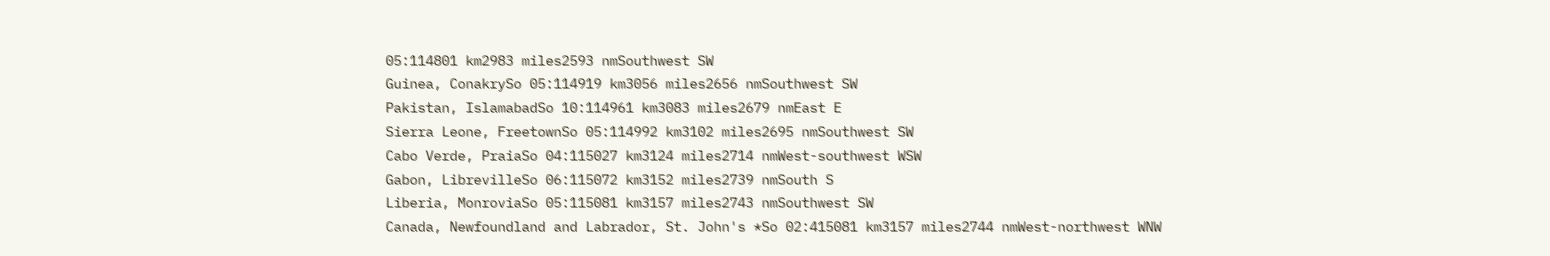05:114801 km2983 miles2593 nmSouthwest SW
Guinea, ConakrySo 05:114919 km3056 miles2656 nmSouthwest SW
Pakistan, IslamabadSo 10:114961 km3083 miles2679 nmEast E
Sierra Leone, FreetownSo 05:114992 km3102 miles2695 nmSouthwest SW
Cabo Verde, PraiaSo 04:115027 km3124 miles2714 nmWest-southwest WSW
Gabon, LibrevilleSo 06:115072 km3152 miles2739 nmSouth S
Liberia, MonroviaSo 05:115081 km3157 miles2743 nmSouthwest SW
Canada, Newfoundland and Labrador, St. John's *So 02:415081 km3157 miles2744 nmWest-northwest WNW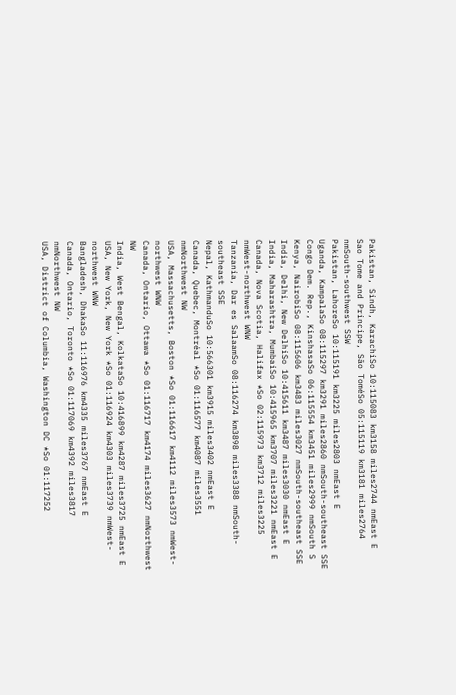Pakistan, Sindh, KarachiSo 10:115083 km3158 miles2744 nmEast E
Sao Tome and Principe, São ToméSo 05:115119 km3181 miles2764 nmSouth-southwest SSW
Pakistan, LahoreSo 10:115191 km3225 miles2803 nmEast E
Uganda, KampalaSo 08:115297 km3291 miles2860 nmSouth-southeast SSE
Congo Dem. Rep., KinshasaSo 06:115554 km3451 miles2999 nmSouth S
Kenya, NairobiSo 08:115606 km3483 miles3027 nmSouth-southeast SSE
India, Delhi, New DelhiSo 10:415611 km3487 miles3030 nmEast E
India, Maharashtra, MumbaiSo 10:415965 km3707 miles3221 nmEast E
Canada, Nova Scotia, Halifax *So 02:115973 km3712 miles3225 nmWest-northwest WNW
Tanzania, Dar es SalaamSo 08:116274 km3898 miles3388 nmSouth-southeast SSE
Nepal, KathmanduSo 10:566301 km3915 miles3402 nmEast E
Canada, Quebec, Montréal *So 01:116577 km4087 miles3551 nmNorthwest NW
USA, Massachusetts, Boston *So 01:116617 km4112 miles3573 nmWest-northwest WNW
Canada, Ontario, Ottawa *So 01:116717 km4174 miles3627 nmNorthwest NW
India, West Bengal, KolkataSo 10:416899 km4287 miles3725 nmEast E
USA, New York, New York *So 01:116924 km4303 miles3739 nmWest-northwest WNW
Bangladesh, DhakaSo 11:116976 km4335 miles3767 nmEast E
Canada, Ontario, Toronto *So 01:117069 km4392 miles3817 nmNorthwest NW
USA, District of Columbia, Washington DC *So 01:117252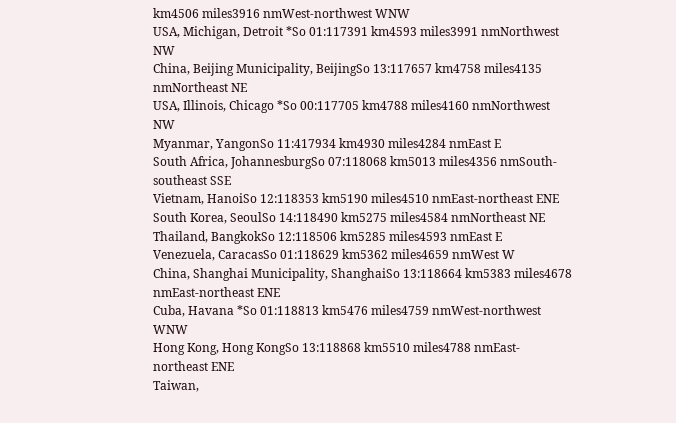km4506 miles3916 nmWest-northwest WNW
USA, Michigan, Detroit *So 01:117391 km4593 miles3991 nmNorthwest NW
China, Beijing Municipality, BeijingSo 13:117657 km4758 miles4135 nmNortheast NE
USA, Illinois, Chicago *So 00:117705 km4788 miles4160 nmNorthwest NW
Myanmar, YangonSo 11:417934 km4930 miles4284 nmEast E
South Africa, JohannesburgSo 07:118068 km5013 miles4356 nmSouth-southeast SSE
Vietnam, HanoiSo 12:118353 km5190 miles4510 nmEast-northeast ENE
South Korea, SeoulSo 14:118490 km5275 miles4584 nmNortheast NE
Thailand, BangkokSo 12:118506 km5285 miles4593 nmEast E
Venezuela, CaracasSo 01:118629 km5362 miles4659 nmWest W
China, Shanghai Municipality, ShanghaiSo 13:118664 km5383 miles4678 nmEast-northeast ENE
Cuba, Havana *So 01:118813 km5476 miles4759 nmWest-northwest WNW
Hong Kong, Hong KongSo 13:118868 km5510 miles4788 nmEast-northeast ENE
Taiwan,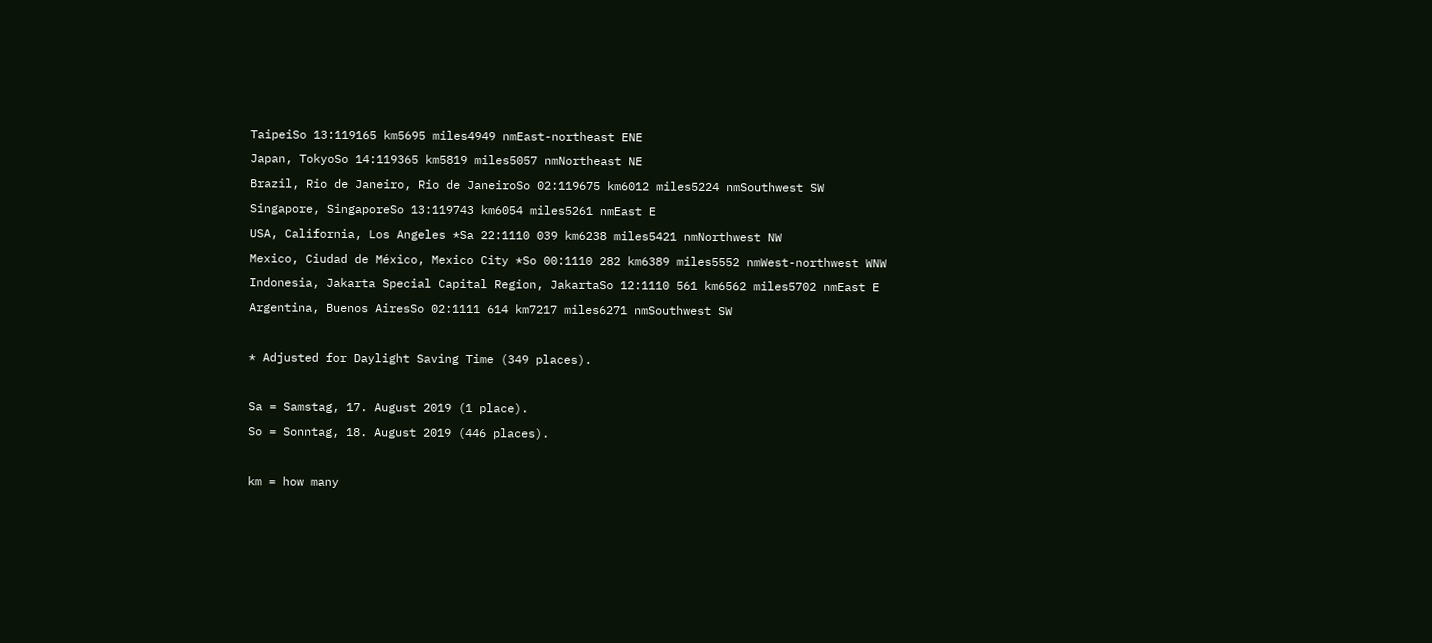TaipeiSo 13:119165 km5695 miles4949 nmEast-northeast ENE
Japan, TokyoSo 14:119365 km5819 miles5057 nmNortheast NE
Brazil, Rio de Janeiro, Rio de JaneiroSo 02:119675 km6012 miles5224 nmSouthwest SW
Singapore, SingaporeSo 13:119743 km6054 miles5261 nmEast E
USA, California, Los Angeles *Sa 22:1110 039 km6238 miles5421 nmNorthwest NW
Mexico, Ciudad de México, Mexico City *So 00:1110 282 km6389 miles5552 nmWest-northwest WNW
Indonesia, Jakarta Special Capital Region, JakartaSo 12:1110 561 km6562 miles5702 nmEast E
Argentina, Buenos AiresSo 02:1111 614 km7217 miles6271 nmSouthwest SW

* Adjusted for Daylight Saving Time (349 places).

Sa = Samstag, 17. August 2019 (1 place).
So = Sonntag, 18. August 2019 (446 places).

km = how many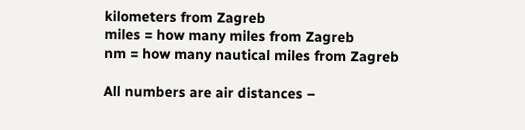kilometers from Zagreb
miles = how many miles from Zagreb
nm = how many nautical miles from Zagreb

All numbers are air distances –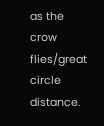as the crow flies/great circle distance.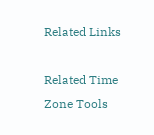Related Links

Related Time Zone Tools